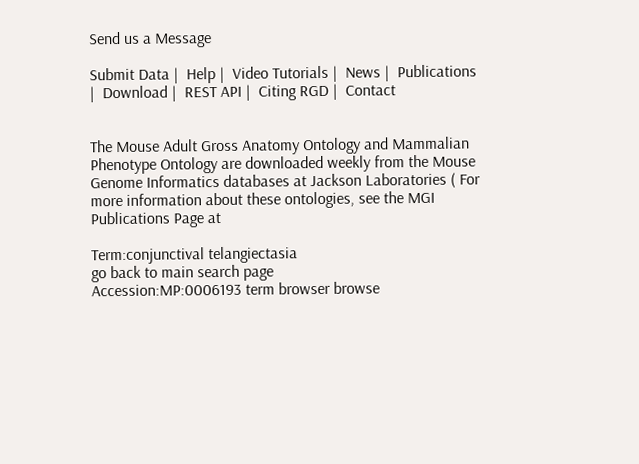Send us a Message

Submit Data |  Help |  Video Tutorials |  News |  Publications |  Download |  REST API |  Citing RGD |  Contact


The Mouse Adult Gross Anatomy Ontology and Mammalian Phenotype Ontology are downloaded weekly from the Mouse Genome Informatics databases at Jackson Laboratories ( For more information about these ontologies, see the MGI Publications Page at

Term:conjunctival telangiectasia
go back to main search page
Accession:MP:0006193 term browser browse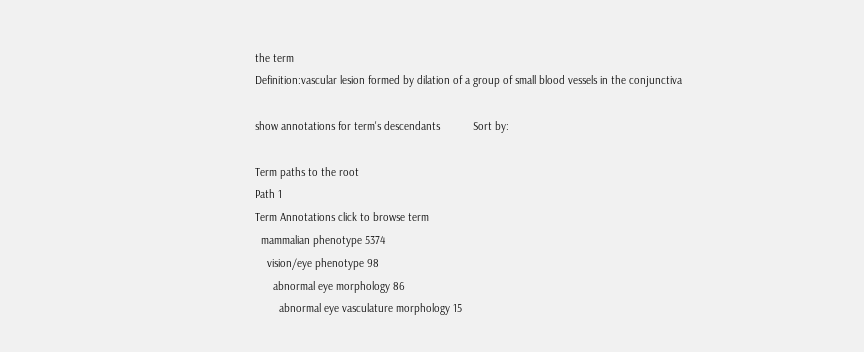the term
Definition:vascular lesion formed by dilation of a group of small blood vessels in the conjunctiva

show annotations for term's descendants           Sort by:

Term paths to the root
Path 1
Term Annotations click to browse term
  mammalian phenotype 5374
    vision/eye phenotype 98
      abnormal eye morphology 86
        abnormal eye vasculature morphology 15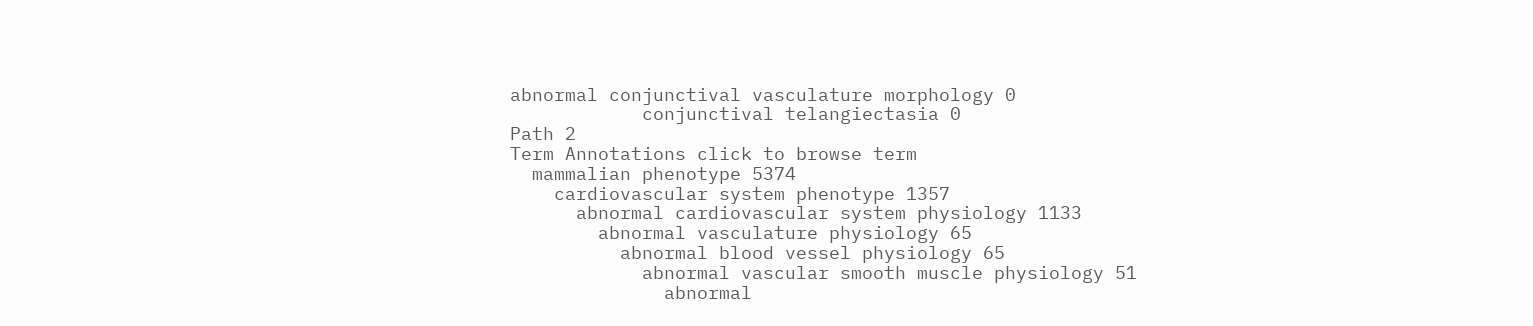abnormal conjunctival vasculature morphology 0
            conjunctival telangiectasia 0
Path 2
Term Annotations click to browse term
  mammalian phenotype 5374
    cardiovascular system phenotype 1357
      abnormal cardiovascular system physiology 1133
        abnormal vasculature physiology 65
          abnormal blood vessel physiology 65
            abnormal vascular smooth muscle physiology 51
              abnormal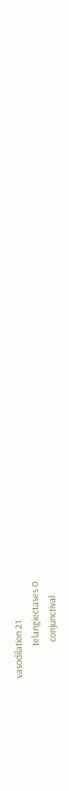vasodilation 21
                telangiectases 0
                  conjunctival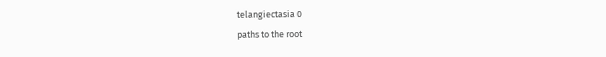telangiectasia 0
paths to the root